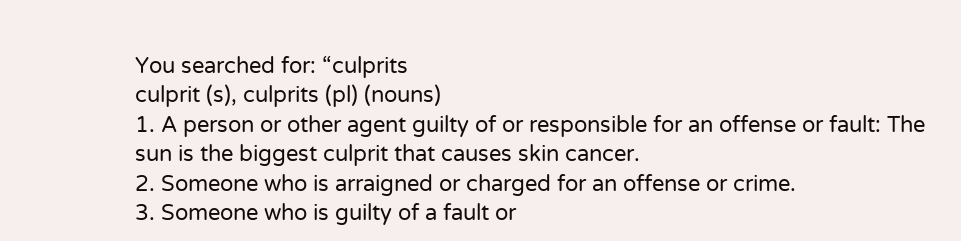You searched for: “culprits
culprit (s), culprits (pl) (nouns)
1. A person or other agent guilty of or responsible for an offense or fault: The sun is the biggest culprit that causes skin cancer.
2. Someone who is arraigned or charged for an offense or crime.
3. Someone who is guilty of a fault or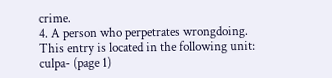crime.
4. A person who perpetrates wrongdoing.
This entry is located in the following unit: culpa- (page 1)